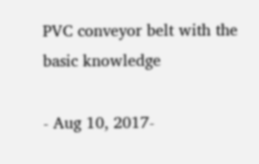PVC conveyor belt with the basic knowledge

- Aug 10, 2017-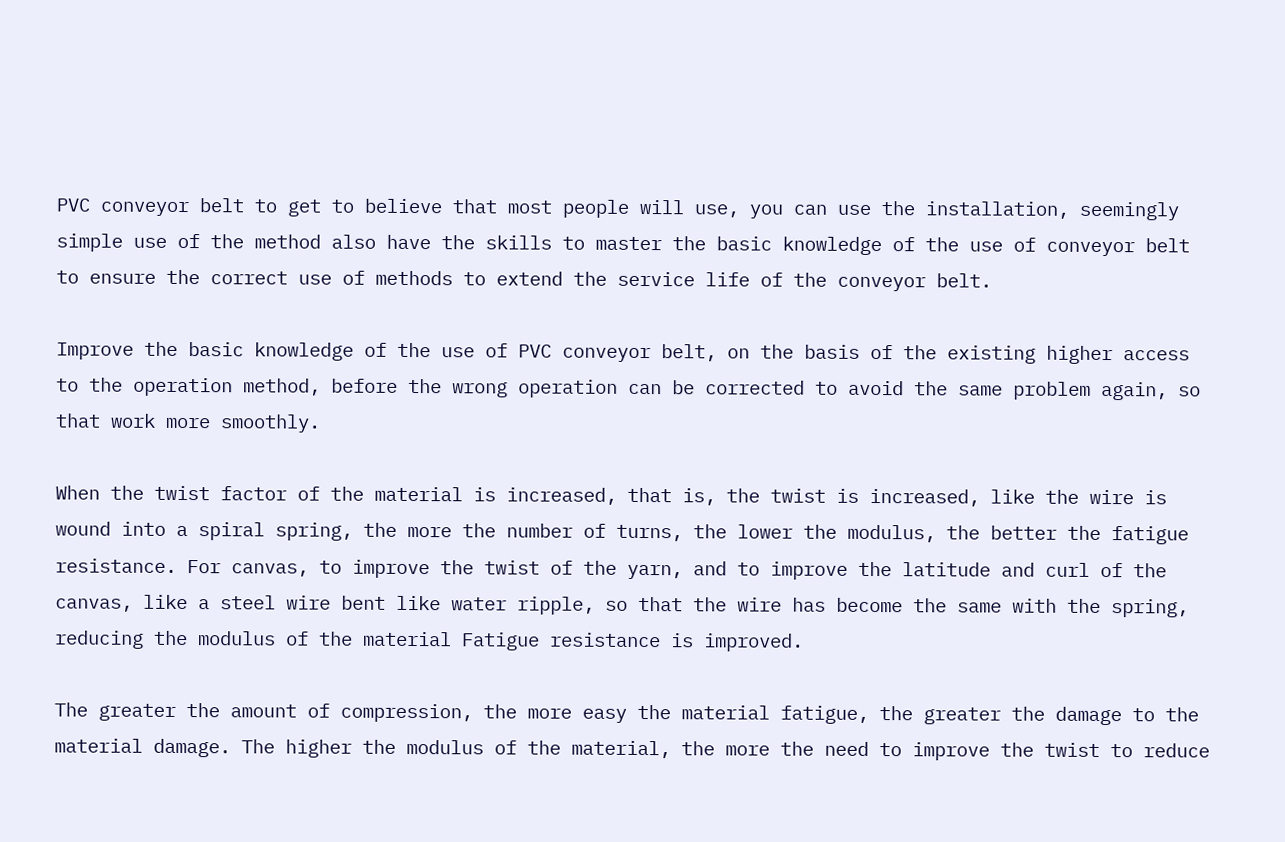PVC conveyor belt to get to believe that most people will use, you can use the installation, seemingly simple use of the method also have the skills to master the basic knowledge of the use of conveyor belt to ensure the correct use of methods to extend the service life of the conveyor belt.

Improve the basic knowledge of the use of PVC conveyor belt, on the basis of the existing higher access to the operation method, before the wrong operation can be corrected to avoid the same problem again, so that work more smoothly.

When the twist factor of the material is increased, that is, the twist is increased, like the wire is wound into a spiral spring, the more the number of turns, the lower the modulus, the better the fatigue resistance. For canvas, to improve the twist of the yarn, and to improve the latitude and curl of the canvas, like a steel wire bent like water ripple, so that the wire has become the same with the spring, reducing the modulus of the material Fatigue resistance is improved.

The greater the amount of compression, the more easy the material fatigue, the greater the damage to the material damage. The higher the modulus of the material, the more the need to improve the twist to reduce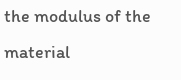the modulus of the material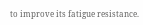to improve its fatigue resistance.